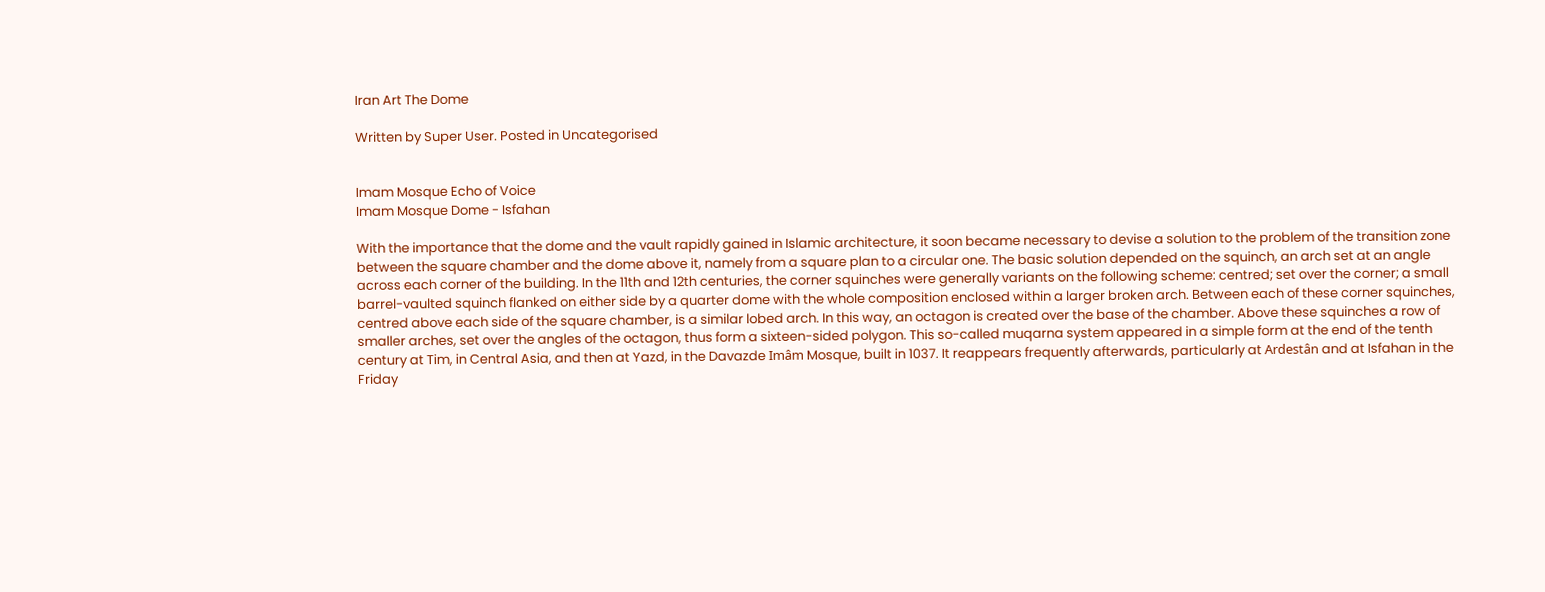Iran Art The Dome

Written by Super User. Posted in Uncategorised


Imam Mosque Echo of Voice
Imam Mosque Dome - Isfahan

With the importance that the dome and the vault rapidly gained in Islamic architecture, it soon became necessary to devise a solution to the problem of the transition zone between the square chamber and the dome above it, namely from a square plan to a circular one. The basic solution depended on the squinch, an arch set at an angle across each corner of the building. In the 11th and 12th centuries, the corner squinches were generally variants on the following scheme: centred; set over the corner; a small barrel-vaulted squinch flanked on either side by a quarter dome with the whole composition enclosed within a larger broken arch. Between each of these corner squinches, centred above each side of the square chamber, is a similar lobed arch. In this way, an octagon is created over the base of the chamber. Above these squinches a row of smaller arches, set over the angles of the octagon, thus form a sixteen-sided polygon. This so-called muqarna system appeared in a simple form at the end of the tenth century at Tim, in Central Asia, and then at Yazd, in the Davazde Imâm Mosque, built in 1037. It reappears frequently afterwards, particularly at Ardestân and at Isfahan in the Friday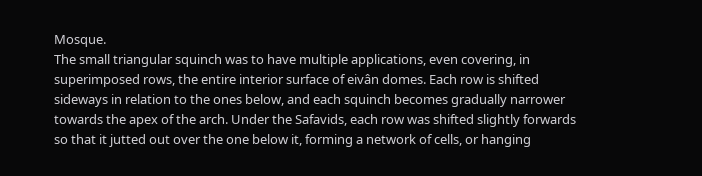Mosque.
The small triangular squinch was to have multiple applications, even covering, in superimposed rows, the entire interior surface of eivân domes. Each row is shifted sideways in relation to the ones below, and each squinch becomes gradually narrower towards the apex of the arch. Under the Safavids, each row was shifted slightly forwards so that it jutted out over the one below it, forming a network of cells, or hanging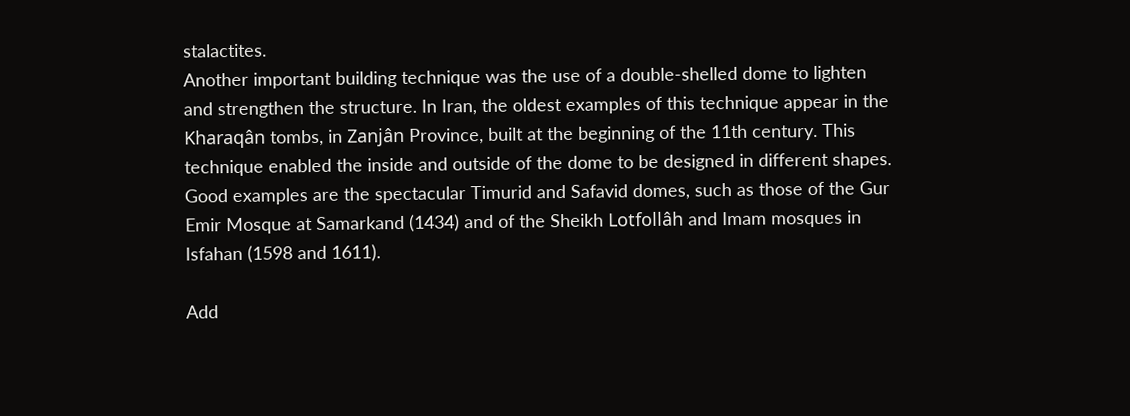stalactites.
Another important building technique was the use of a double-shelled dome to lighten and strengthen the structure. In Iran, the oldest examples of this technique appear in the Kharaqân tombs, in Zanjân Province, built at the beginning of the 11th century. This technique enabled the inside and outside of the dome to be designed in different shapes. Good examples are the spectacular Timurid and Safavid domes, such as those of the Gur Emir Mosque at Samarkand (1434) and of the Sheikh Lotfollâh and Imam mosques in Isfahan (1598 and 1611).

Add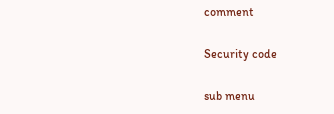comment

Security code

sub menu